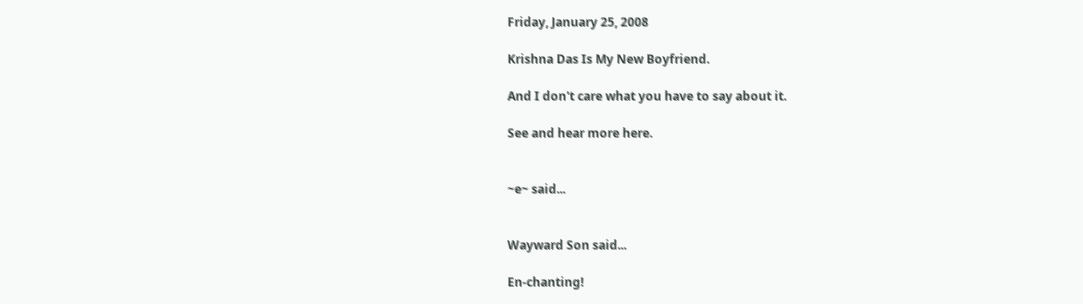Friday, January 25, 2008

Krishna Das Is My New Boyfriend.

And I don't care what you have to say about it.

See and hear more here.


~e~ said...


Wayward Son said...

En-chanting!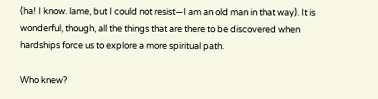(ha! I know. lame, but I could not resist—I am an old man in that way). It is wonderful, though, all the things that are there to be discovered when hardships force us to explore a more spiritual path.

Who knew?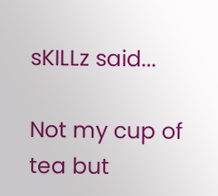sKILLz said...

Not my cup of tea but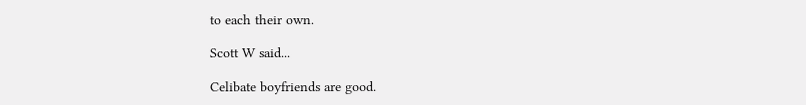to each their own.

Scott W said...

Celibate boyfriends are good.